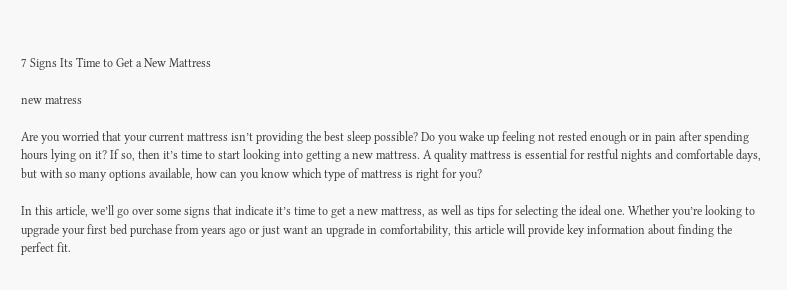7 Signs Its Time to Get a New Mattress

new matress

Are you worried that your current mattress isn’t providing the best sleep possible? Do you wake up feeling not rested enough or in pain after spending hours lying on it? If so, then it’s time to start looking into getting a new mattress. A quality mattress is essential for restful nights and comfortable days, but with so many options available, how can you know which type of mattress is right for you?

In this article, we’ll go over some signs that indicate it’s time to get a new mattress, as well as tips for selecting the ideal one. Whether you’re looking to upgrade your first bed purchase from years ago or just want an upgrade in comfortability, this article will provide key information about finding the perfect fit.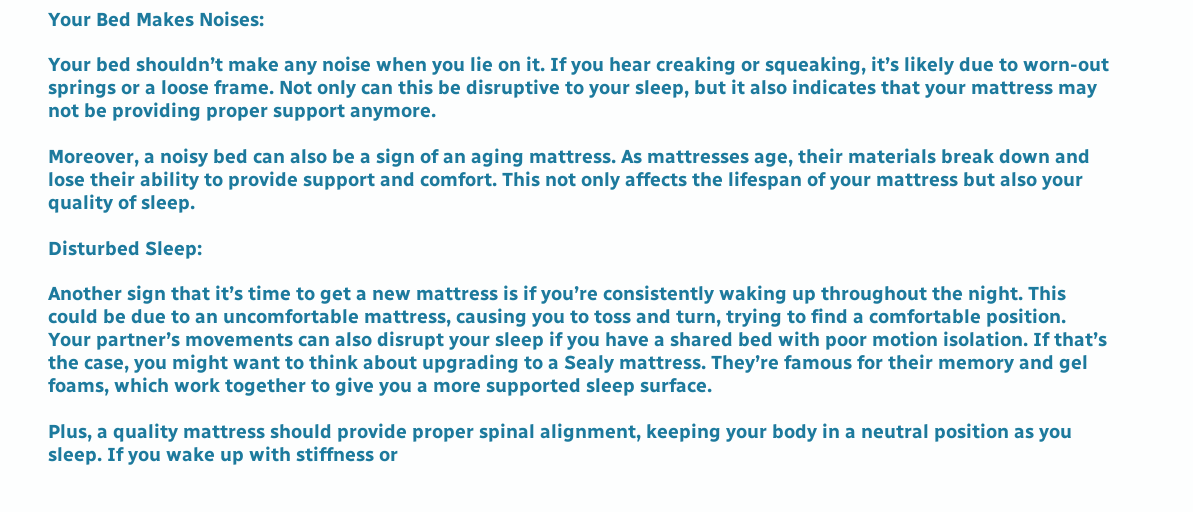Your Bed Makes Noises:

Your bed shouldn’t make any noise when you lie on it. If you hear creaking or squeaking, it’s likely due to worn-out springs or a loose frame. Not only can this be disruptive to your sleep, but it also indicates that your mattress may not be providing proper support anymore.

Moreover, a noisy bed can also be a sign of an aging mattress. As mattresses age, their materials break down and lose their ability to provide support and comfort. This not only affects the lifespan of your mattress but also your quality of sleep.

Disturbed Sleep:

Another sign that it’s time to get a new mattress is if you’re consistently waking up throughout the night. This could be due to an uncomfortable mattress, causing you to toss and turn, trying to find a comfortable position. Your partner’s movements can also disrupt your sleep if you have a shared bed with poor motion isolation. If that’s the case, you might want to think about upgrading to a Sealy mattress. They’re famous for their memory and gel foams, which work together to give you a more supported sleep surface.

Plus, a quality mattress should provide proper spinal alignment, keeping your body in a neutral position as you sleep. If you wake up with stiffness or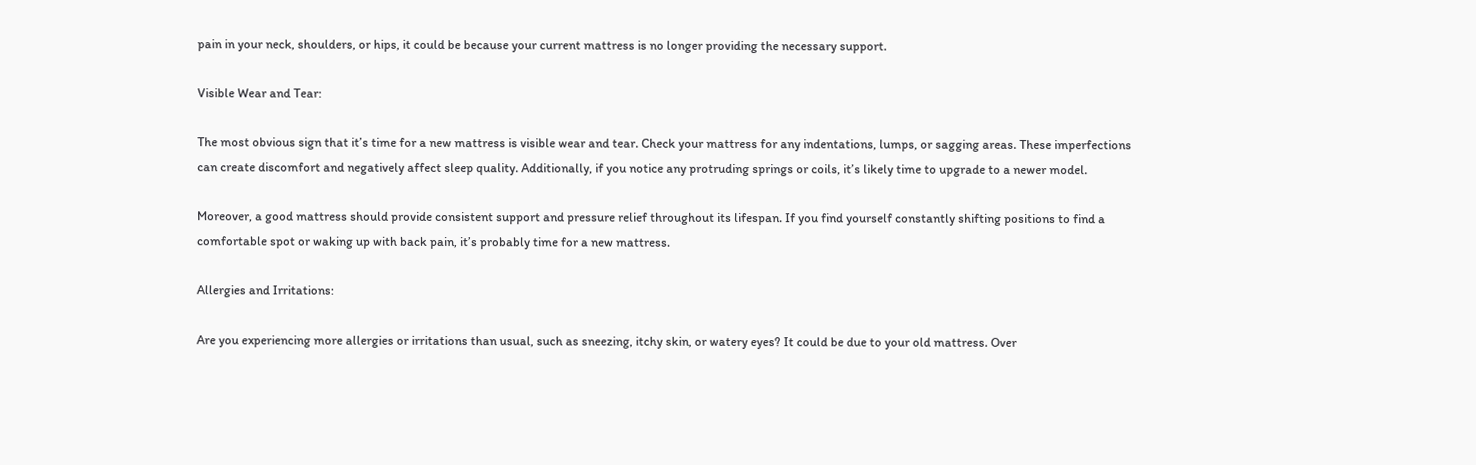pain in your neck, shoulders, or hips, it could be because your current mattress is no longer providing the necessary support.

Visible Wear and Tear:

The most obvious sign that it’s time for a new mattress is visible wear and tear. Check your mattress for any indentations, lumps, or sagging areas. These imperfections can create discomfort and negatively affect sleep quality. Additionally, if you notice any protruding springs or coils, it’s likely time to upgrade to a newer model.

Moreover, a good mattress should provide consistent support and pressure relief throughout its lifespan. If you find yourself constantly shifting positions to find a comfortable spot or waking up with back pain, it’s probably time for a new mattress.

Allergies and Irritations:

Are you experiencing more allergies or irritations than usual, such as sneezing, itchy skin, or watery eyes? It could be due to your old mattress. Over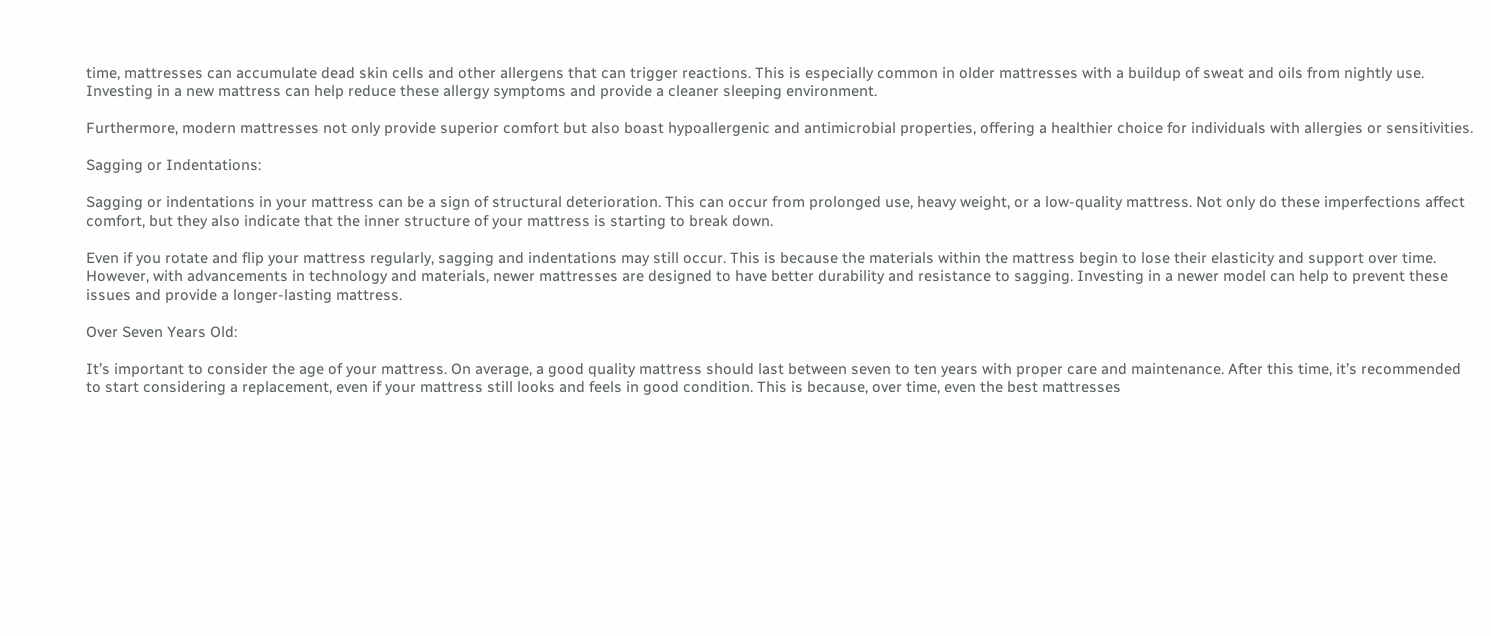time, mattresses can accumulate dead skin cells and other allergens that can trigger reactions. This is especially common in older mattresses with a buildup of sweat and oils from nightly use. Investing in a new mattress can help reduce these allergy symptoms and provide a cleaner sleeping environment.

Furthermore, modern mattresses not only provide superior comfort but also boast hypoallergenic and antimicrobial properties, offering a healthier choice for individuals with allergies or sensitivities.

Sagging or Indentations:

Sagging or indentations in your mattress can be a sign of structural deterioration. This can occur from prolonged use, heavy weight, or a low-quality mattress. Not only do these imperfections affect comfort, but they also indicate that the inner structure of your mattress is starting to break down.

Even if you rotate and flip your mattress regularly, sagging and indentations may still occur. This is because the materials within the mattress begin to lose their elasticity and support over time. However, with advancements in technology and materials, newer mattresses are designed to have better durability and resistance to sagging. Investing in a newer model can help to prevent these issues and provide a longer-lasting mattress.

Over Seven Years Old:

It’s important to consider the age of your mattress. On average, a good quality mattress should last between seven to ten years with proper care and maintenance. After this time, it’s recommended to start considering a replacement, even if your mattress still looks and feels in good condition. This is because, over time, even the best mattresses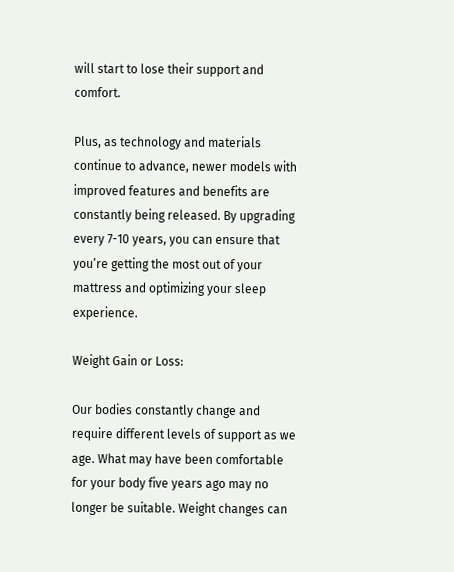will start to lose their support and comfort.

Plus, as technology and materials continue to advance, newer models with improved features and benefits are constantly being released. By upgrading every 7-10 years, you can ensure that you’re getting the most out of your mattress and optimizing your sleep experience.

Weight Gain or Loss:

Our bodies constantly change and require different levels of support as we age. What may have been comfortable for your body five years ago may no longer be suitable. Weight changes can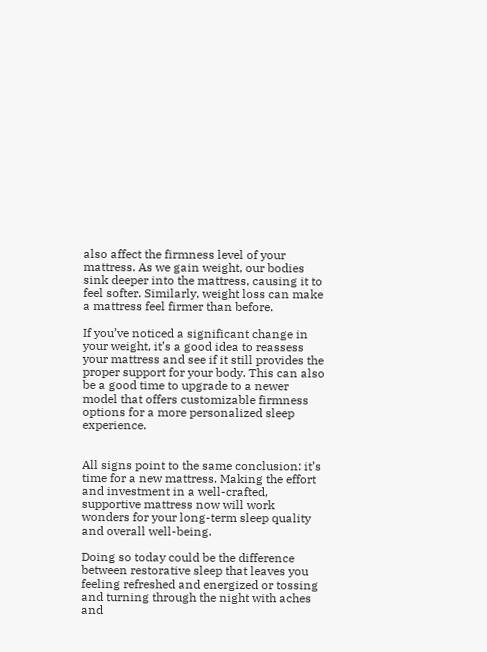also affect the firmness level of your mattress. As we gain weight, our bodies sink deeper into the mattress, causing it to feel softer. Similarly, weight loss can make a mattress feel firmer than before.

If you’ve noticed a significant change in your weight, it’s a good idea to reassess your mattress and see if it still provides the proper support for your body. This can also be a good time to upgrade to a newer model that offers customizable firmness options for a more personalized sleep experience.


All signs point to the same conclusion: it’s time for a new mattress. Making the effort and investment in a well-crafted, supportive mattress now will work wonders for your long-term sleep quality and overall well-being.

Doing so today could be the difference between restorative sleep that leaves you feeling refreshed and energized or tossing and turning through the night with aches and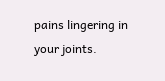pains lingering in your joints.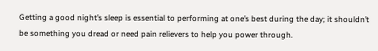Getting a good night’s sleep is essential to performing at one’s best during the day; it shouldn’t be something you dread or need pain relievers to help you power through.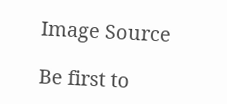Image Source

Be first to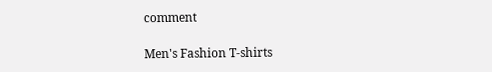comment

Men's Fashion T-shirts